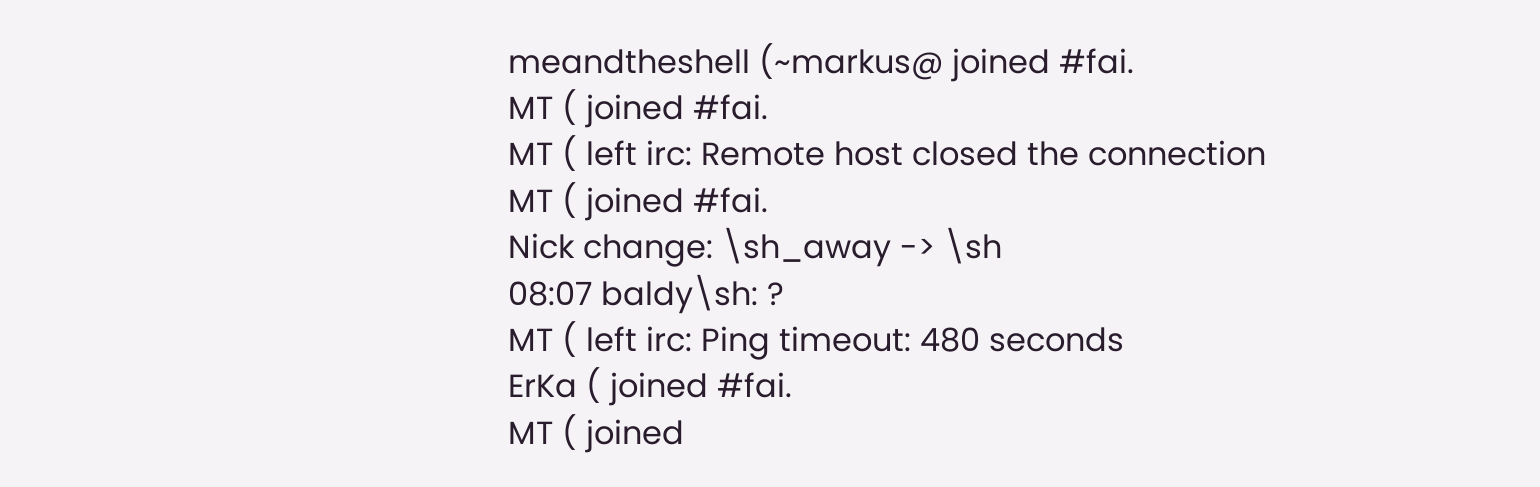meandtheshell (~markus@ joined #fai.
MT ( joined #fai.
MT ( left irc: Remote host closed the connection
MT ( joined #fai.
Nick change: \sh_away -> \sh
08:07 baldy\sh: ?
MT ( left irc: Ping timeout: 480 seconds
ErKa ( joined #fai.
MT ( joined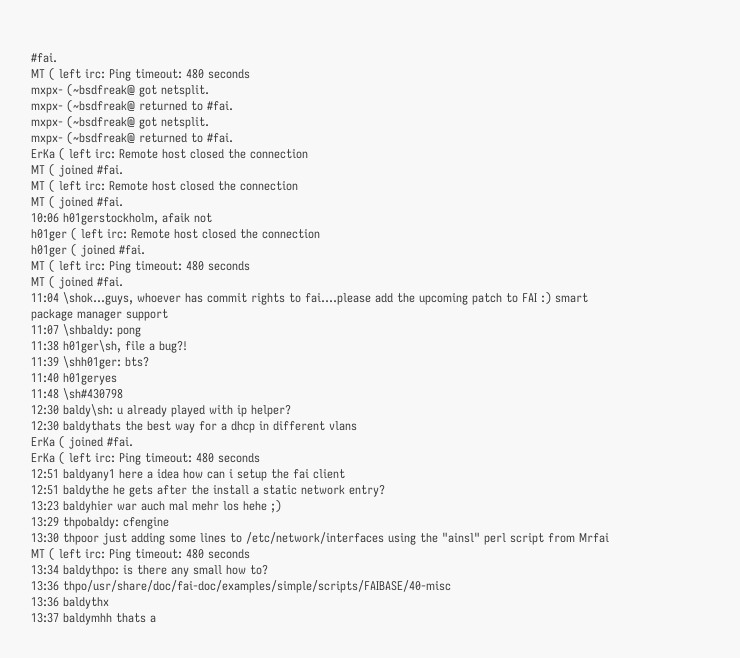#fai.
MT ( left irc: Ping timeout: 480 seconds
mxpx- (~bsdfreak@ got netsplit.
mxpx- (~bsdfreak@ returned to #fai.
mxpx- (~bsdfreak@ got netsplit.
mxpx- (~bsdfreak@ returned to #fai.
ErKa ( left irc: Remote host closed the connection
MT ( joined #fai.
MT ( left irc: Remote host closed the connection
MT ( joined #fai.
10:06 h01gerstockholm, afaik not
h01ger ( left irc: Remote host closed the connection
h01ger ( joined #fai.
MT ( left irc: Ping timeout: 480 seconds
MT ( joined #fai.
11:04 \shok...guys, whoever has commit rights to fai....please add the upcoming patch to FAI :) smart package manager support
11:07 \shbaldy: pong
11:38 h01ger\sh, file a bug?!
11:39 \shh01ger: bts?
11:40 h01geryes
11:48 \sh#430798
12:30 baldy\sh: u already played with ip helper?
12:30 baldythats the best way for a dhcp in different vlans
ErKa ( joined #fai.
ErKa ( left irc: Ping timeout: 480 seconds
12:51 baldyany1 here a idea how can i setup the fai client
12:51 baldythe he gets after the install a static network entry?
13:23 baldyhier war auch mal mehr los hehe ;)
13:29 thpobaldy: cfengine
13:30 thpoor just adding some lines to /etc/network/interfaces using the "ainsl" perl script from Mrfai
MT ( left irc: Ping timeout: 480 seconds
13:34 baldythpo: is there any small how to?
13:36 thpo/usr/share/doc/fai-doc/examples/simple/scripts/FAIBASE/40-misc
13:36 baldythx
13:37 baldymhh thats a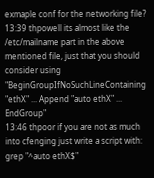exmaple conf for the networking file?
13:39 thpowell its almost like the /etc/mailname part in the above mentioned file, just that you should consider using "BeginGroupIfNoSuchLineContaining "ethX" ... Append "auto ethX" ... EndGroup"
13:46 thpoor if you are not as much into cfenging just write a script with: grep "^auto ethX$"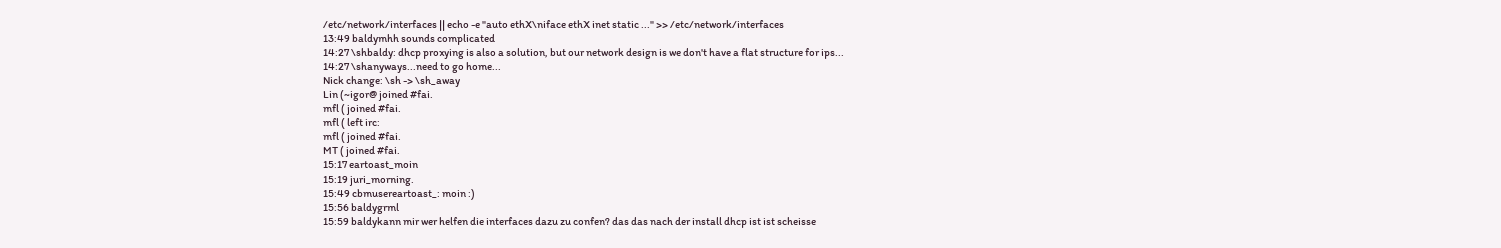/etc/network/interfaces || echo -e "auto ethX\niface ethX inet static ..." >> /etc/network/interfaces
13:49 baldymhh sounds complicated
14:27 \shbaldy: dhcp proxying is also a solution, but our network design is we don't have a flat structure for ips...
14:27 \shanyways...need to go home...
Nick change: \sh -> \sh_away
Lin (~igor@ joined #fai.
mfl ( joined #fai.
mfl ( left irc:
mfl ( joined #fai.
MT ( joined #fai.
15:17 eartoast_moin
15:19 juri_morning.
15:49 cbmusereartoast_: moin :)
15:56 baldygrml
15:59 baldykann mir wer helfen die interfaces dazu zu confen? das das nach der install dhcp ist ist scheisse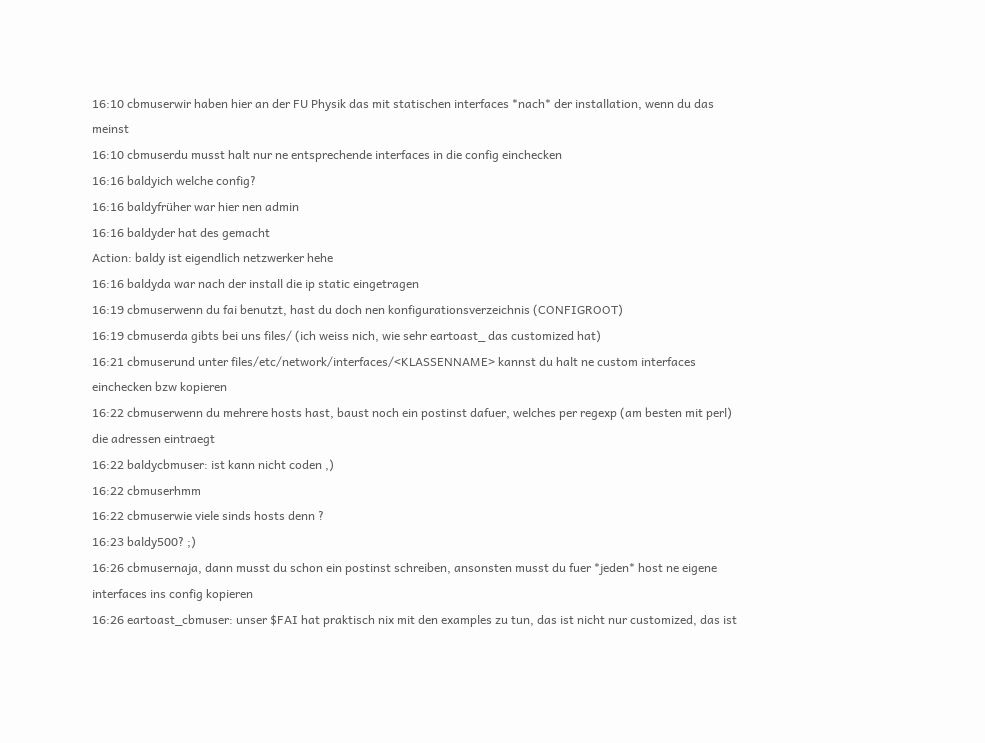16:10 cbmuserwir haben hier an der FU Physik das mit statischen interfaces *nach* der installation, wenn du das meinst
16:10 cbmuserdu musst halt nur ne entsprechende interfaces in die config einchecken
16:16 baldyich welche config?
16:16 baldyfrüher war hier nen admin
16:16 baldyder hat des gemacht
Action: baldy ist eigendlich netzwerker hehe
16:16 baldyda war nach der install die ip static eingetragen
16:19 cbmuserwenn du fai benutzt, hast du doch nen konfigurationsverzeichnis (CONFIGROOT)
16:19 cbmuserda gibts bei uns files/ (ich weiss nich, wie sehr eartoast_ das customized hat)
16:21 cbmuserund unter files/etc/network/interfaces/<KLASSENNAME> kannst du halt ne custom interfaces einchecken bzw kopieren
16:22 cbmuserwenn du mehrere hosts hast, baust noch ein postinst dafuer, welches per regexp (am besten mit perl) die adressen eintraegt
16:22 baldycbmuser: ist kann nicht coden ,)
16:22 cbmuserhmm
16:22 cbmuserwie viele sinds hosts denn ?
16:23 baldy500? ;)
16:26 cbmusernaja, dann musst du schon ein postinst schreiben, ansonsten musst du fuer *jeden* host ne eigene interfaces ins config kopieren
16:26 eartoast_cbmuser: unser $FAI hat praktisch nix mit den examples zu tun, das ist nicht nur customized, das ist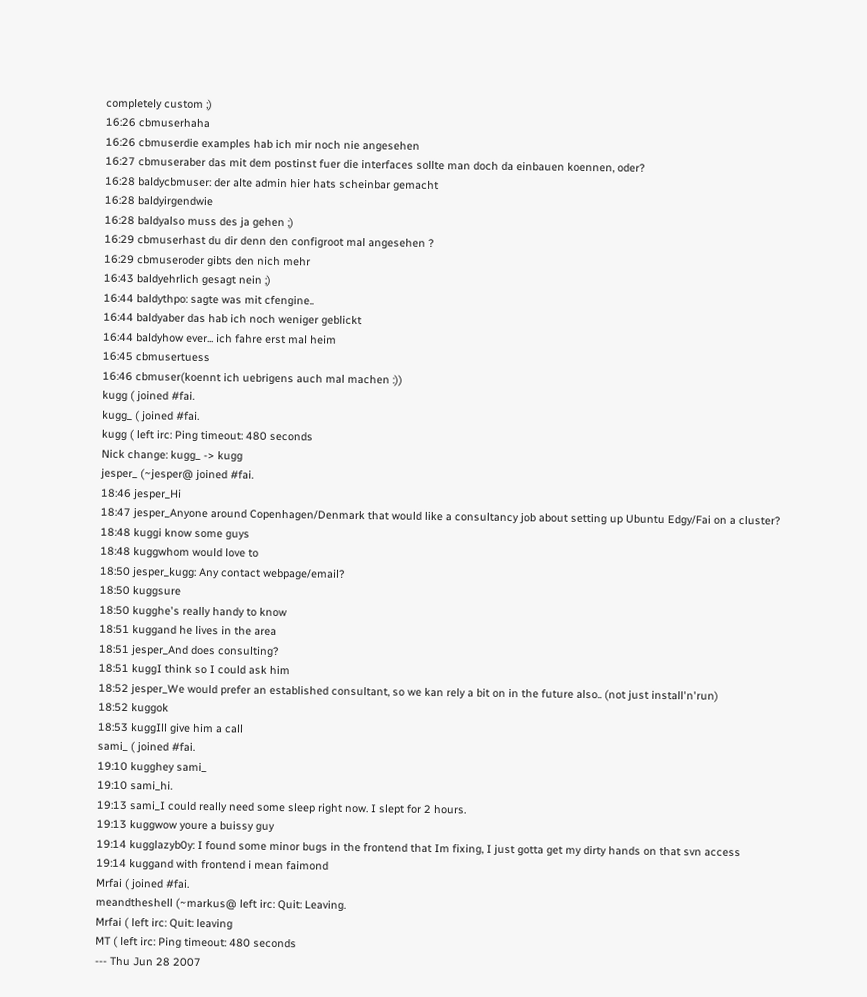completely custom ;)
16:26 cbmuserhaha
16:26 cbmuserdie examples hab ich mir noch nie angesehen
16:27 cbmuseraber das mit dem postinst fuer die interfaces sollte man doch da einbauen koennen, oder?
16:28 baldycbmuser: der alte admin hier hats scheinbar gemacht
16:28 baldyirgendwie
16:28 baldyalso muss des ja gehen ;)
16:29 cbmuserhast du dir denn den configroot mal angesehen ?
16:29 cbmuseroder gibts den nich mehr
16:43 baldyehrlich gesagt nein ;)
16:44 baldythpo: sagte was mit cfengine..
16:44 baldyaber das hab ich noch weniger geblickt
16:44 baldyhow ever... ich fahre erst mal heim
16:45 cbmusertuess
16:46 cbmuser(koennt ich uebrigens auch mal machen :))
kugg ( joined #fai.
kugg_ ( joined #fai.
kugg ( left irc: Ping timeout: 480 seconds
Nick change: kugg_ -> kugg
jesper_ (~jesper@ joined #fai.
18:46 jesper_Hi
18:47 jesper_Anyone around Copenhagen/Denmark that would like a consultancy job about setting up Ubuntu Edgy/Fai on a cluster?
18:48 kuggi know some guys
18:48 kuggwhom would love to
18:50 jesper_kugg: Any contact webpage/email?
18:50 kuggsure
18:50 kugghe's really handy to know
18:51 kuggand he lives in the area
18:51 jesper_And does consulting?
18:51 kuggI think so I could ask him
18:52 jesper_We would prefer an established consultant, so we kan rely a bit on in the future also.. (not just install'n'run)
18:52 kuggok
18:53 kuggIll give him a call
sami_ ( joined #fai.
19:10 kugghey sami_
19:10 sami_hi.
19:13 sami_I could really need some sleep right now. I slept for 2 hours.
19:13 kuggwow youre a buissy guy
19:14 kugglazyb0y: I found some minor bugs in the frontend that Im fixing, I just gotta get my dirty hands on that svn access
19:14 kuggand with frontend i mean faimond
Mrfai ( joined #fai.
meandtheshell (~markus@ left irc: Quit: Leaving.
Mrfai ( left irc: Quit: leaving
MT ( left irc: Ping timeout: 480 seconds
--- Thu Jun 28 2007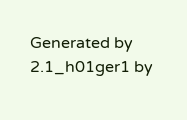Generated by 2.1_h01ger1 by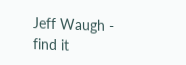Jeff Waugh - find it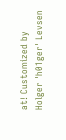at! Customized by Holger 'h01ger' Levsen